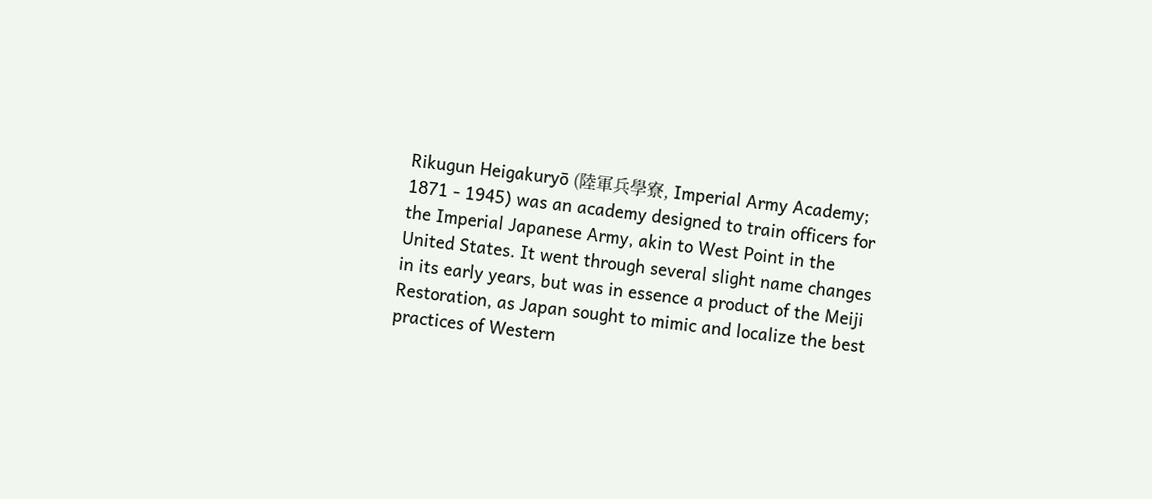Rikugun Heigakuryō (陸軍兵學寮, Imperial Army Academy; 1871 - 1945) was an academy designed to train officers for the Imperial Japanese Army, akin to West Point in the United States. It went through several slight name changes in its early years, but was in essence a product of the Meiji Restoration, as Japan sought to mimic and localize the best practices of Western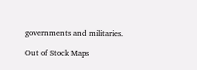governments and militaries.

Out of Stock Maps